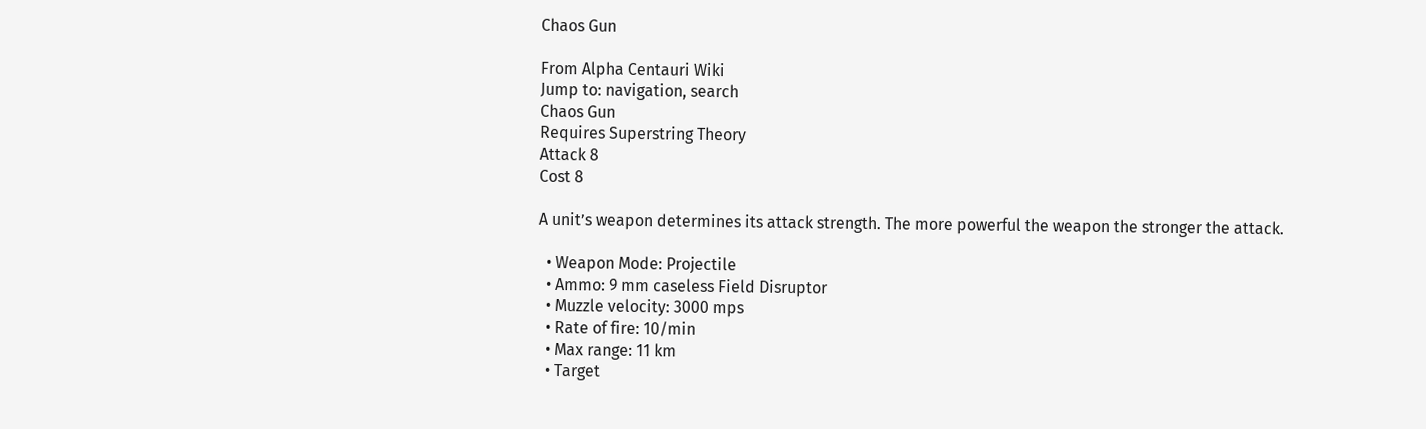Chaos Gun

From Alpha Centauri Wiki
Jump to: navigation, search
Chaos Gun
Requires Superstring Theory
Attack 8
Cost 8

A unit’s weapon determines its attack strength. The more powerful the weapon the stronger the attack.

  • Weapon Mode: Projectile
  • Ammo: 9 mm caseless Field Disruptor
  • Muzzle velocity: 3000 mps
  • Rate of fire: 10/min
  • Max range: 11 km
  • Target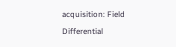acquisition: Field Differential